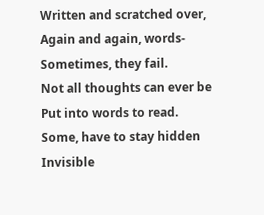Written and scratched over,
Again and again, words-
Sometimes, they fail.
Not all thoughts can ever be
Put into words to read.
Some, have to stay hidden
Invisible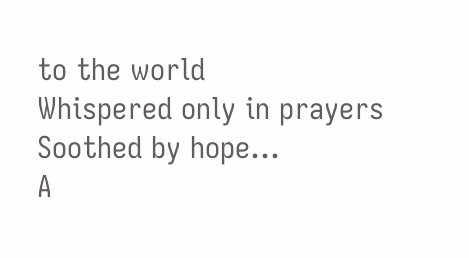to the world
Whispered only in prayers
Soothed by hope...
A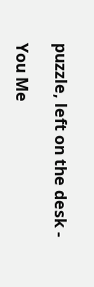puzzle, left on the desk -

You Me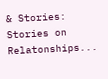& Stories: Stories on Relatonships...